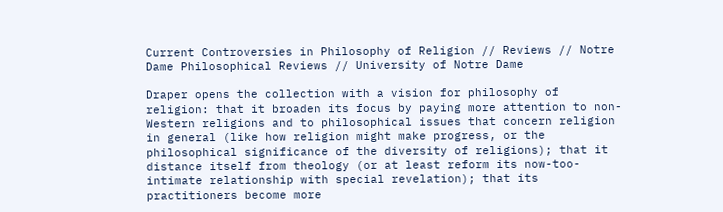Current Controversies in Philosophy of Religion // Reviews // Notre Dame Philosophical Reviews // University of Notre Dame

Draper opens the collection with a vision for philosophy of religion: that it broaden its focus by paying more attention to non-Western religions and to philosophical issues that concern religion in general (like how religion might make progress, or the philosophical significance of the diversity of religions); that it distance itself from theology (or at least reform its now-too-intimate relationship with special revelation); that its practitioners become more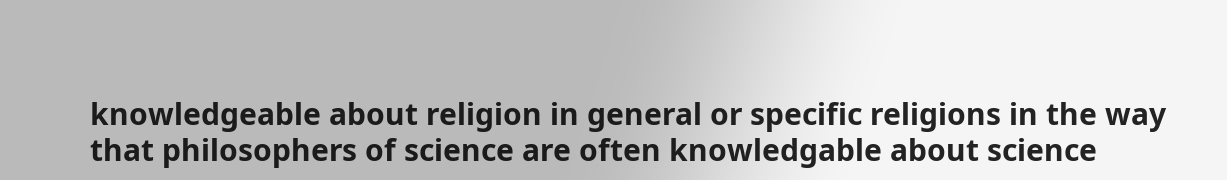knowledgeable about religion in general or specific religions in the way that philosophers of science are often knowledgable about science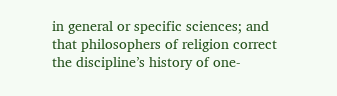in general or specific sciences; and that philosophers of religion correct the discipline’s history of one-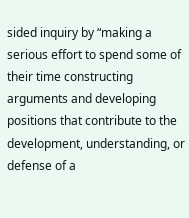sided inquiry by “making a serious effort to spend some of their time constructing arguments and developing positions that contribute to the development, understanding, or defense of a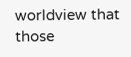worldview that those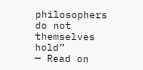philosophers do not themselves hold”
— Read on